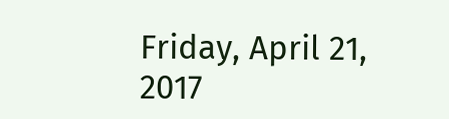Friday, April 21, 2017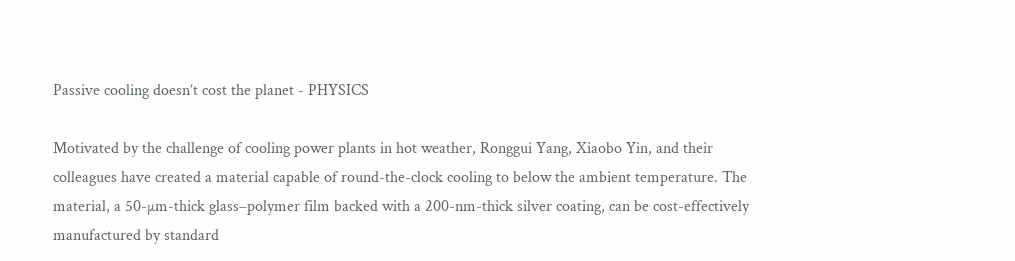Passive cooling doesn’t cost the planet - PHYSICS

Motivated by the challenge of cooling power plants in hot weather, Ronggui Yang, Xiaobo Yin, and their colleagues have created a material capable of round-the-clock cooling to below the ambient temperature. The material, a 50-µm-thick glass–polymer film backed with a 200-nm-thick silver coating, can be cost-effectively manufactured by standard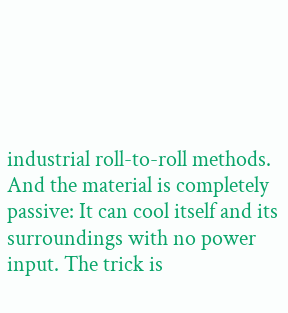industrial roll-to-roll methods. And the material is completely passive: It can cool itself and its surroundings with no power input. The trick is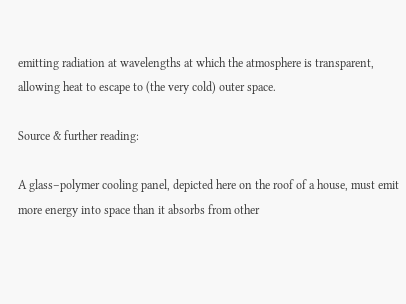emitting radiation at wavelengths at which the atmosphere is transparent, allowing heat to escape to (the very cold) outer space.

Source & further reading:

A glass–polymer cooling panel, depicted here on the roof of a house, must emit more energy into space than it absorbs from other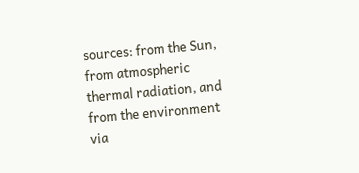sources: from the Sun, from atmospheric thermal radiation, and from the environment via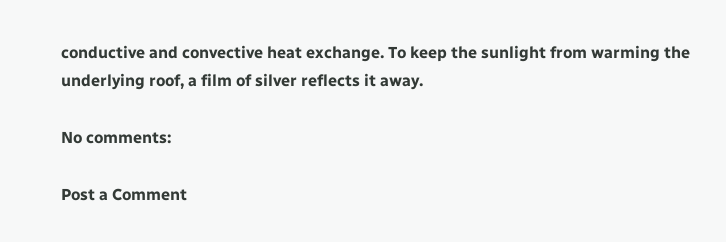conductive and convective heat exchange. To keep the sunlight from warming the underlying roof, a film of silver reflects it away.

No comments:

Post a Comment